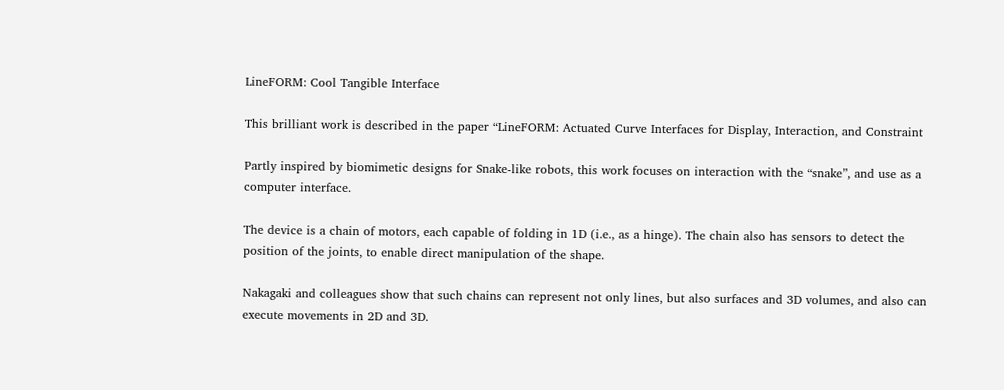LineFORM: Cool Tangible Interface

This brilliant work is described in the paper “LineFORM: Actuated Curve Interfaces for Display, Interaction, and Constraint

Partly inspired by biomimetic designs for Snake-like robots, this work focuses on interaction with the “snake”, and use as a computer interface.

The device is a chain of motors, each capable of folding in 1D (i.e., as a hinge). The chain also has sensors to detect the position of the joints, to enable direct manipulation of the shape.

Nakagaki and colleagues show that such chains can represent not only lines, but also surfaces and 3D volumes, and also can execute movements in 2D and 3D.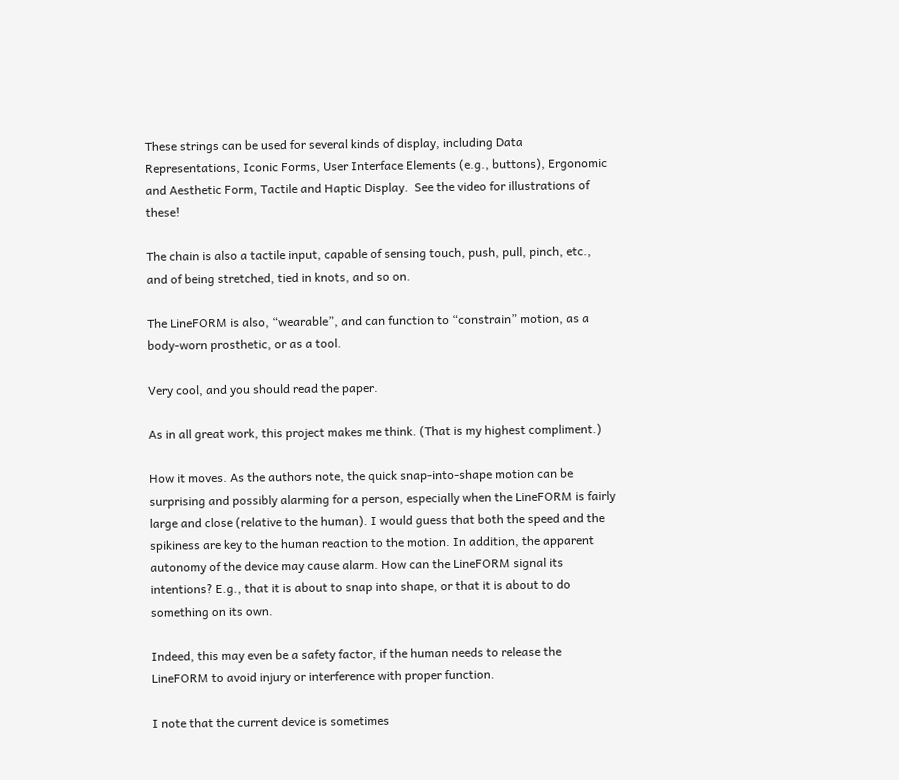These strings can be used for several kinds of display, including Data Representations, Iconic Forms, User Interface Elements (e.g., buttons), Ergonomic and Aesthetic Form, Tactile and Haptic Display.  See the video for illustrations of these!

The chain is also a tactile input, capable of sensing touch, push, pull, pinch, etc., and of being stretched, tied in knots, and so on.

The LineFORM is also, “wearable”, and can function to “constrain” motion, as a body-worn prosthetic, or as a tool.

Very cool, and you should read the paper.

As in all great work, this project makes me think. (That is my highest compliment.)

How it moves. As the authors note, the quick snap-into-shape motion can be surprising and possibly alarming for a person, especially when the LineFORM is fairly large and close (relative to the human). I would guess that both the speed and the spikiness are key to the human reaction to the motion. In addition, the apparent autonomy of the device may cause alarm. How can the LineFORM signal its intentions? E.g., that it is about to snap into shape, or that it is about to do something on its own.

Indeed, this may even be a safety factor, if the human needs to release the LineFORM to avoid injury or interference with proper function.

I note that the current device is sometimes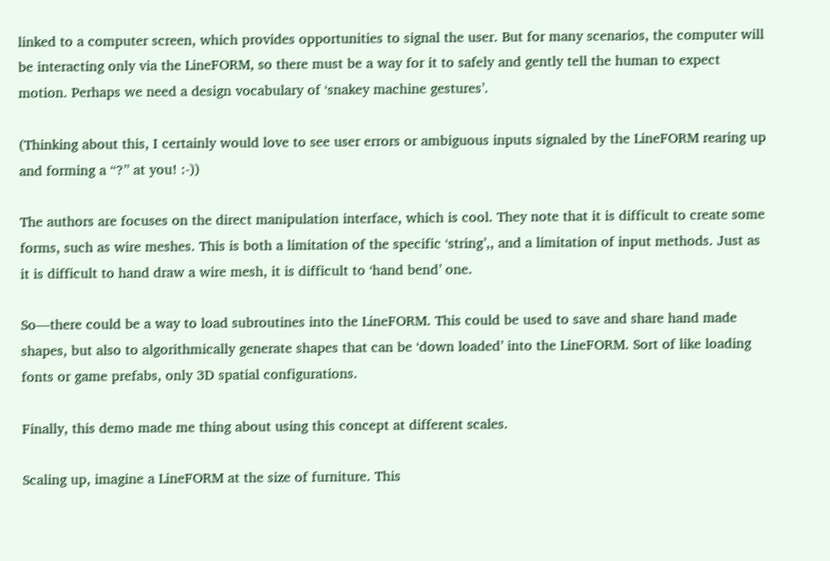linked to a computer screen, which provides opportunities to signal the user. But for many scenarios, the computer will be interacting only via the LineFORM, so there must be a way for it to safely and gently tell the human to expect motion. Perhaps we need a design vocabulary of ‘snakey machine gestures’.

(Thinking about this, I certainly would love to see user errors or ambiguous inputs signaled by the LineFORM rearing up and forming a “?” at you! :-))

The authors are focuses on the direct manipulation interface, which is cool. They note that it is difficult to create some forms, such as wire meshes. This is both a limitation of the specific ‘string’,, and a limitation of input methods. Just as it is difficult to hand draw a wire mesh, it is difficult to ‘hand bend’ one.

So—there could be a way to load subroutines into the LineFORM. This could be used to save and share hand made shapes, but also to algorithmically generate shapes that can be ‘down loaded’ into the LineFORM. Sort of like loading fonts or game prefabs, only 3D spatial configurations.

Finally, this demo made me thing about using this concept at different scales.

Scaling up, imagine a LineFORM at the size of furniture. This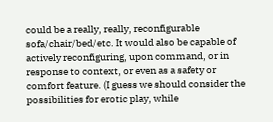could be a really, really, reconfigurable sofa/chair/bed/etc. It would also be capable of actively reconfiguring, upon command, or in response to context, or even as a safety or comfort feature. (I guess we should consider the possibilities for erotic play, while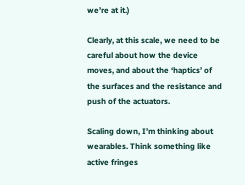we’re at it.)

Clearly, at this scale, we need to be careful about how the device moves, and about the ‘haptics’ of the surfaces and the resistance and push of the actuators.

Scaling down, I’m thinking about wearables. Think something like active fringes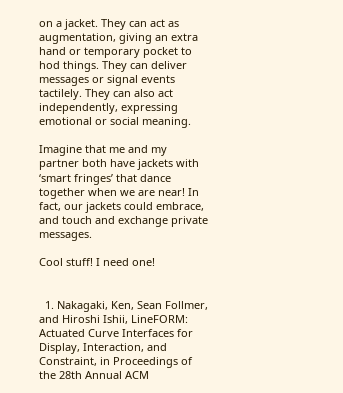on a jacket. They can act as augmentation, giving an extra hand or temporary pocket to hod things. They can deliver messages or signal events tactilely. They can also act independently, expressing emotional or social meaning.

Imagine that me and my partner both have jackets with ‘smart fringes’ that dance together when we are near! In fact, our jackets could embrace, and touch and exchange private messages.

Cool stuff! I need one!


  1. Nakagaki, Ken, Sean Follmer, and Hiroshi Ishii, LineFORM: Actuated Curve Interfaces for Display, Interaction, and Constraint, in Proceedings of the 28th Annual ACM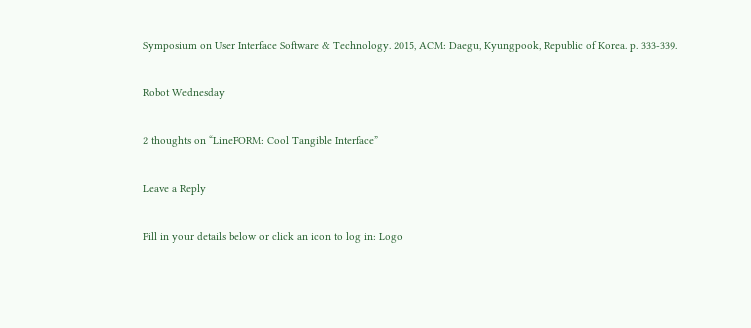Symposium on User Interface Software & Technology. 2015, ACM: Daegu, Kyungpook, Republic of Korea. p. 333-339.

Robot Wednesday

2 thoughts on “LineFORM: Cool Tangible Interface”

Leave a Reply

Fill in your details below or click an icon to log in: Logo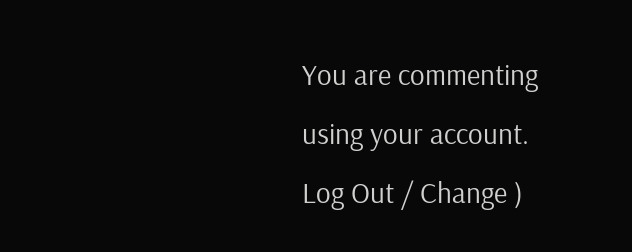You are commenting using your account. Log Out / Change )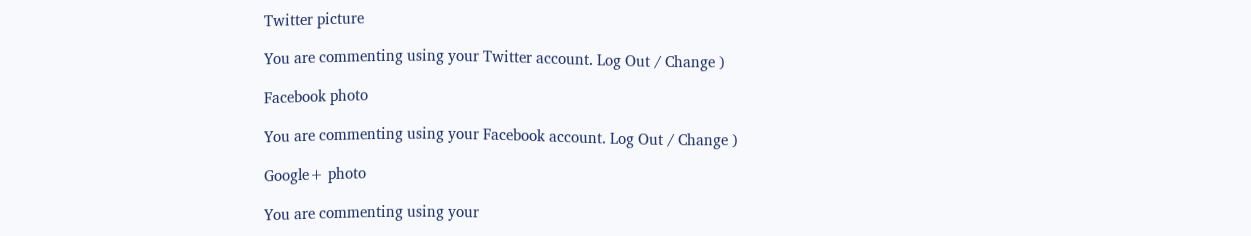Twitter picture

You are commenting using your Twitter account. Log Out / Change )

Facebook photo

You are commenting using your Facebook account. Log Out / Change )

Google+ photo

You are commenting using your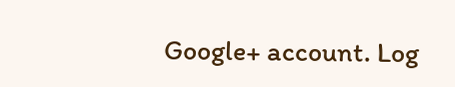Google+ account. Log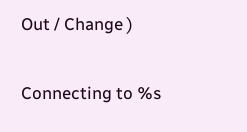Out / Change )

Connecting to %s